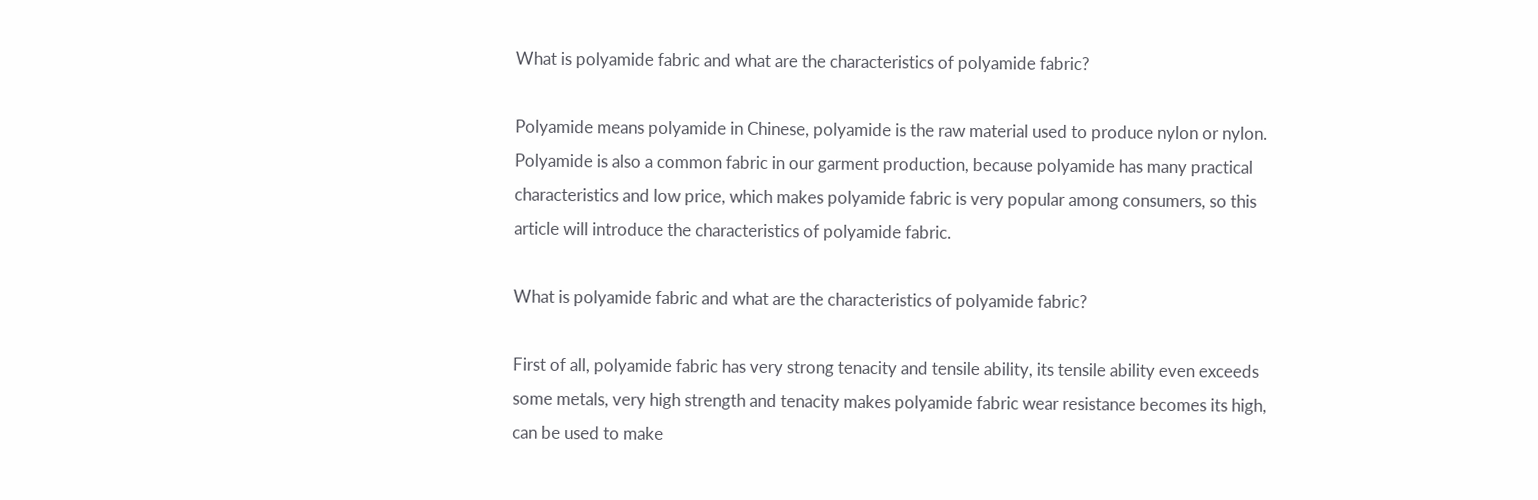What is polyamide fabric and what are the characteristics of polyamide fabric?

Polyamide means polyamide in Chinese, polyamide is the raw material used to produce nylon or nylon. Polyamide is also a common fabric in our garment production, because polyamide has many practical characteristics and low price, which makes polyamide fabric is very popular among consumers, so this article will introduce the characteristics of polyamide fabric.

What is polyamide fabric and what are the characteristics of polyamide fabric?

First of all, polyamide fabric has very strong tenacity and tensile ability, its tensile ability even exceeds some metals, very high strength and tenacity makes polyamide fabric wear resistance becomes its high, can be used to make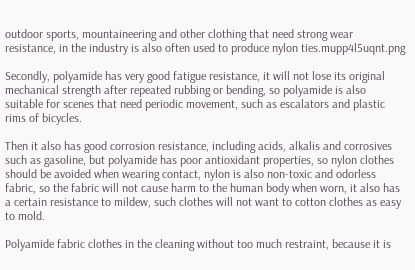outdoor sports, mountaineering and other clothing that need strong wear resistance, in the industry is also often used to produce nylon ties.mupp4l5uqnt.png

Secondly, polyamide has very good fatigue resistance, it will not lose its original mechanical strength after repeated rubbing or bending, so polyamide is also suitable for scenes that need periodic movement, such as escalators and plastic rims of bicycles.

Then it also has good corrosion resistance, including acids, alkalis and corrosives such as gasoline, but polyamide has poor antioxidant properties, so nylon clothes should be avoided when wearing contact, nylon is also non-toxic and odorless fabric, so the fabric will not cause harm to the human body when worn, it also has a certain resistance to mildew, such clothes will not want to cotton clothes as easy to mold.

Polyamide fabric clothes in the cleaning without too much restraint, because it is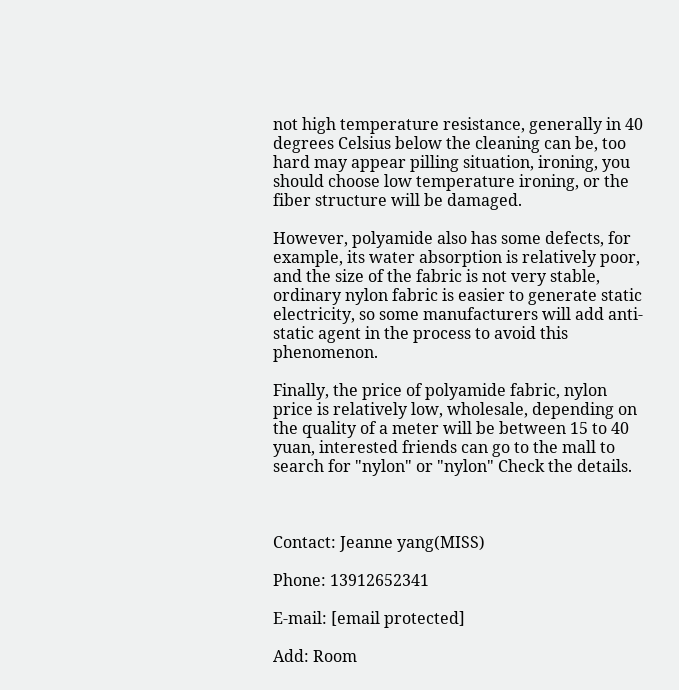not high temperature resistance, generally in 40 degrees Celsius below the cleaning can be, too hard may appear pilling situation, ironing, you should choose low temperature ironing, or the fiber structure will be damaged.

However, polyamide also has some defects, for example, its water absorption is relatively poor, and the size of the fabric is not very stable, ordinary nylon fabric is easier to generate static electricity, so some manufacturers will add anti-static agent in the process to avoid this phenomenon.

Finally, the price of polyamide fabric, nylon price is relatively low, wholesale, depending on the quality of a meter will be between 15 to 40 yuan, interested friends can go to the mall to search for "nylon" or "nylon" Check the details.



Contact: Jeanne yang(MISS)

Phone: 13912652341

E-mail: [email protected]

Add: Room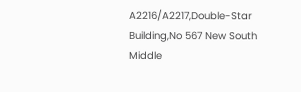A2216/A2217,Double-Star Building,No 567 New South Middle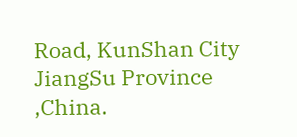Road, KunShan City JiangSu Province ,China.